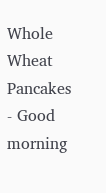Whole Wheat Pancakes - Good morning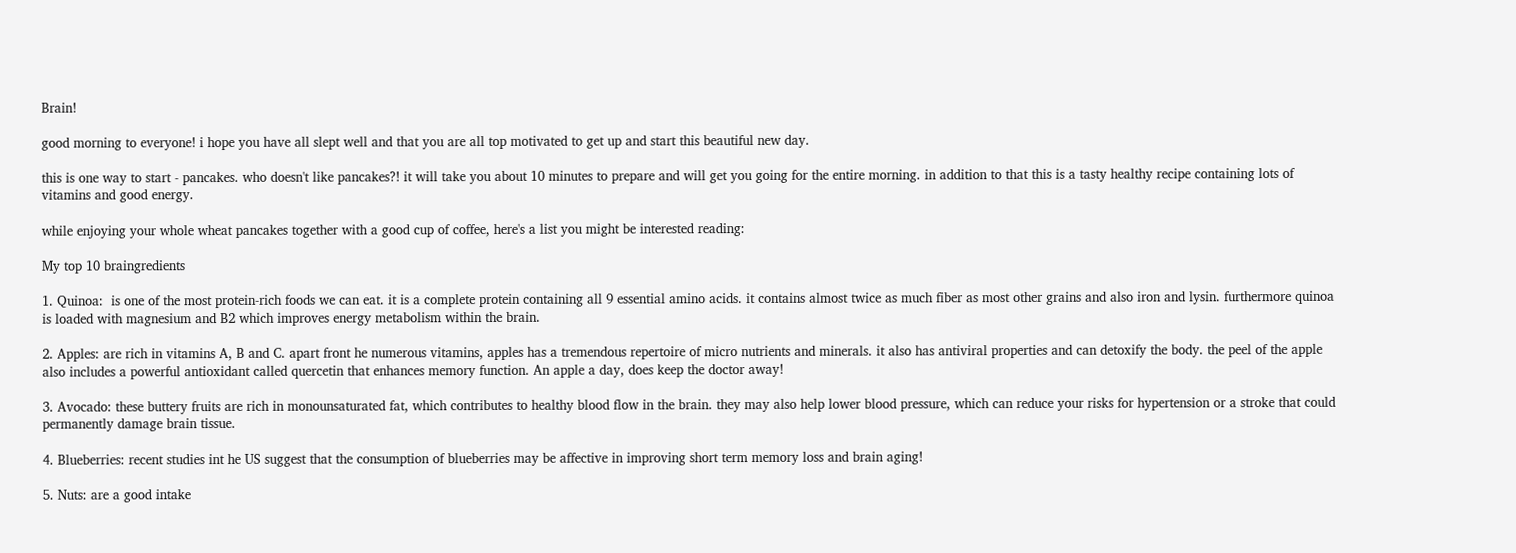Brain!

good morning to everyone! i hope you have all slept well and that you are all top motivated to get up and start this beautiful new day.

this is one way to start - pancakes. who doesn't like pancakes?! it will take you about 10 minutes to prepare and will get you going for the entire morning. in addition to that this is a tasty healthy recipe containing lots of vitamins and good energy.

while enjoying your whole wheat pancakes together with a good cup of coffee, here's a list you might be interested reading:

My top 10 braingredients

1. Quinoa:  is one of the most protein-rich foods we can eat. it is a complete protein containing all 9 essential amino acids. it contains almost twice as much fiber as most other grains and also iron and lysin. furthermore quinoa is loaded with magnesium and B2 which improves energy metabolism within the brain.

2. Apples: are rich in vitamins A, B and C. apart front he numerous vitamins, apples has a tremendous repertoire of micro nutrients and minerals. it also has antiviral properties and can detoxify the body. the peel of the apple also includes a powerful antioxidant called quercetin that enhances memory function. An apple a day, does keep the doctor away!

3. Avocado: these buttery fruits are rich in monounsaturated fat, which contributes to healthy blood flow in the brain. they may also help lower blood pressure, which can reduce your risks for hypertension or a stroke that could permanently damage brain tissue.

4. Blueberries: recent studies int he US suggest that the consumption of blueberries may be affective in improving short term memory loss and brain aging!

5. Nuts: are a good intake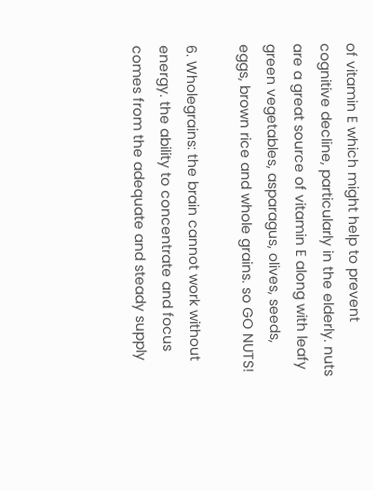of vitamin E which might help to prevent cognitive decline, particularly in the elderly. nuts are a great source of vitamin E along with leafy green vegetables, asparagus, olives, seeds, eggs, brown rice and whole grains. so GO NUTS!

6. Wholegrains: the brain cannot work without energy. the ability to concentrate and focus comes from the adequate and steady supply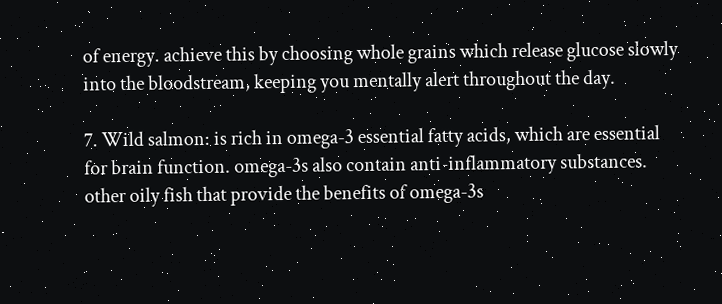of energy. achieve this by choosing whole grains which release glucose slowly into the bloodstream, keeping you mentally alert throughout the day.

7. Wild salmon: is rich in omega-3 essential fatty acids, which are essential for brain function. omega-3s also contain anti-inflammatory substances. other oily fish that provide the benefits of omega-3s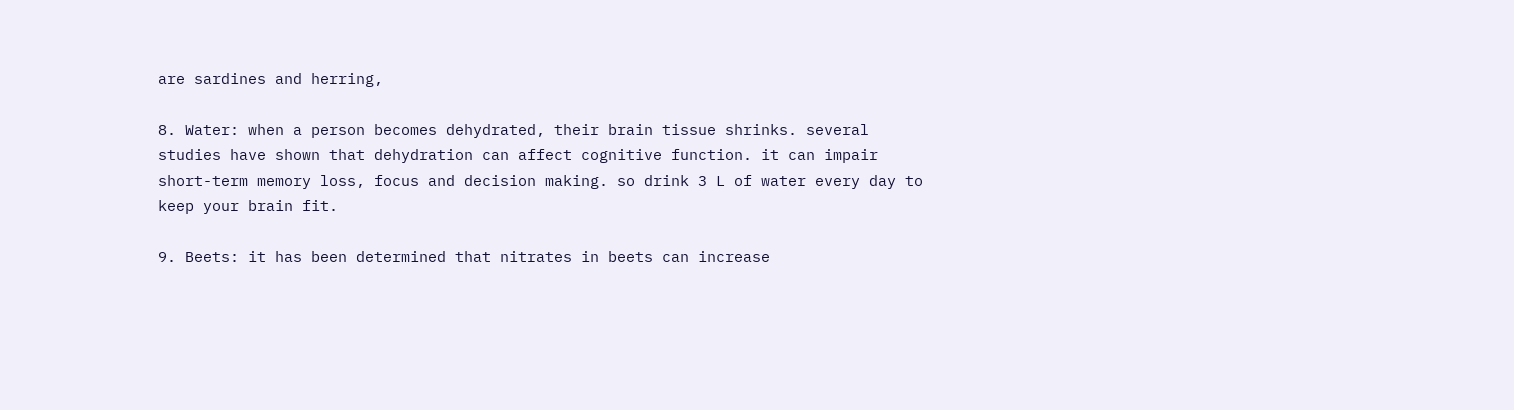are sardines and herring,

8. Water: when a person becomes dehydrated, their brain tissue shrinks. several studies have shown that dehydration can affect cognitive function. it can impair short-term memory loss, focus and decision making. so drink 3 L of water every day to keep your brain fit.

9. Beets: it has been determined that nitrates in beets can increase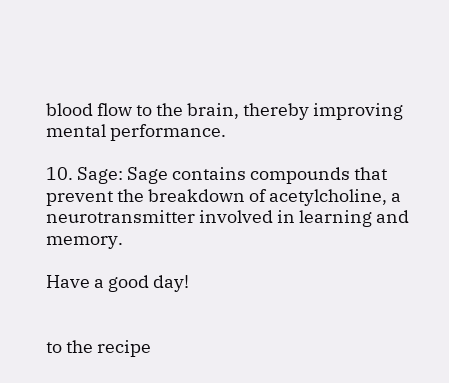blood flow to the brain, thereby improving mental performance.

10. Sage: Sage contains compounds that prevent the breakdown of acetylcholine, a neurotransmitter involved in learning and memory.

Have a good day!


to the recipe